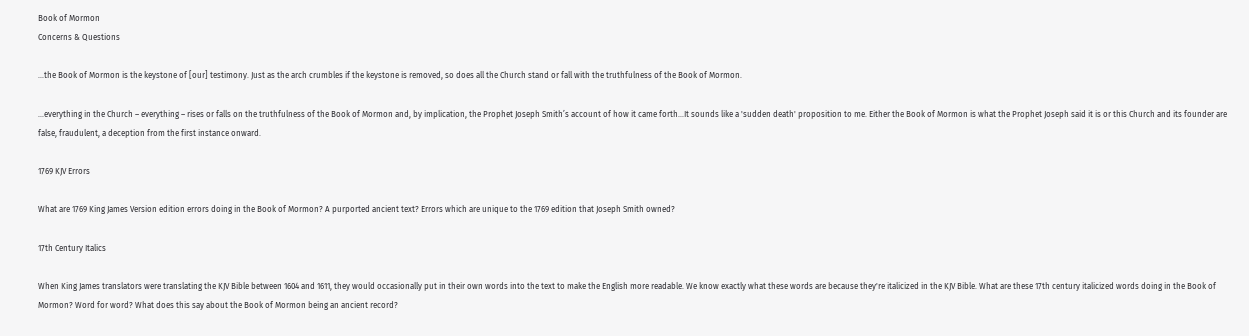Book of Mormon
Concerns & Questions

...the Book of Mormon is the keystone of [our] testimony. Just as the arch crumbles if the keystone is removed, so does all the Church stand or fall with the truthfulness of the Book of Mormon.

...everything in the Church – everything – rises or falls on the truthfulness of the Book of Mormon and, by implication, the Prophet Joseph Smith’s account of how it came forth...It sounds like a 'sudden death' proposition to me. Either the Book of Mormon is what the Prophet Joseph said it is or this Church and its founder are false, fraudulent, a deception from the first instance onward.

1769 KJV Errors

What are 1769 King James Version edition errors doing in the Book of Mormon? A purported ancient text? Errors which are unique to the 1769 edition that Joseph Smith owned?

17th Century Italics

When King James translators were translating the KJV Bible between 1604 and 1611, they would occasionally put in their own words into the text to make the English more readable. We know exactly what these words are because they're italicized in the KJV Bible. What are these 17th century italicized words doing in the Book of Mormon? Word for word? What does this say about the Book of Mormon being an ancient record?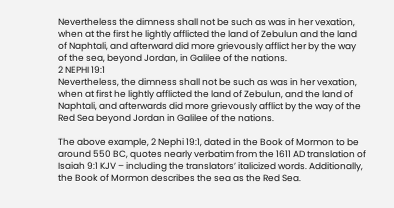Nevertheless the dimness shall not be such as was in her vexation, when at the first he lightly afflicted the land of Zebulun and the land of Naphtali, and afterward did more grievously afflict her by the way of the sea, beyond Jordan, in Galilee of the nations.
2 NEPHI 19:1
Nevertheless, the dimness shall not be such as was in her vexation, when at first he lightly afflicted the land of Zebulun, and the land of Naphtali, and afterwards did more grievously afflict by the way of the Red Sea beyond Jordan in Galilee of the nations.

The above example, 2 Nephi 19:1, dated in the Book of Mormon to be around 550 BC, quotes nearly verbatim from the 1611 AD translation of Isaiah 9:1 KJV – including the translators’ italicized words. Additionally, the Book of Mormon describes the sea as the Red Sea.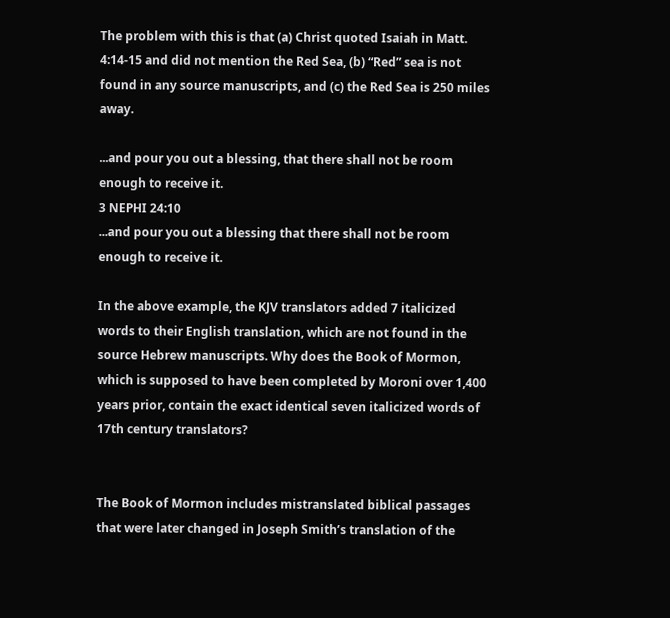The problem with this is that (a) Christ quoted Isaiah in Matt. 4:14-15 and did not mention the Red Sea, (b) “Red” sea is not found in any source manuscripts, and (c) the Red Sea is 250 miles away.

...and pour you out a blessing, that there shall not be room enough to receive it.
3 NEPHI 24:10
...and pour you out a blessing that there shall not be room enough to receive it.

In the above example, the KJV translators added 7 italicized words to their English translation, which are not found in the source Hebrew manuscripts. Why does the Book of Mormon, which is supposed to have been completed by Moroni over 1,400 years prior, contain the exact identical seven italicized words of 17th century translators?


The Book of Mormon includes mistranslated biblical passages that were later changed in Joseph Smith’s translation of the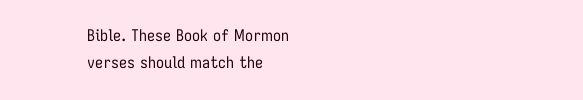Bible. These Book of Mormon verses should match the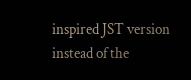inspired JST version instead of the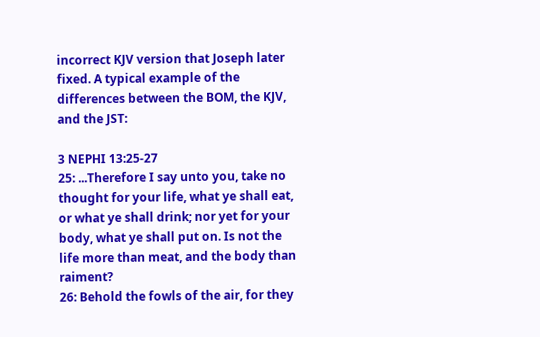incorrect KJV version that Joseph later fixed. A typical example of the differences between the BOM, the KJV, and the JST:

3 NEPHI 13:25-27
25: ...Therefore I say unto you, take no thought for your life, what ye shall eat, or what ye shall drink; nor yet for your body, what ye shall put on. Is not the life more than meat, and the body than raiment?
26: Behold the fowls of the air, for they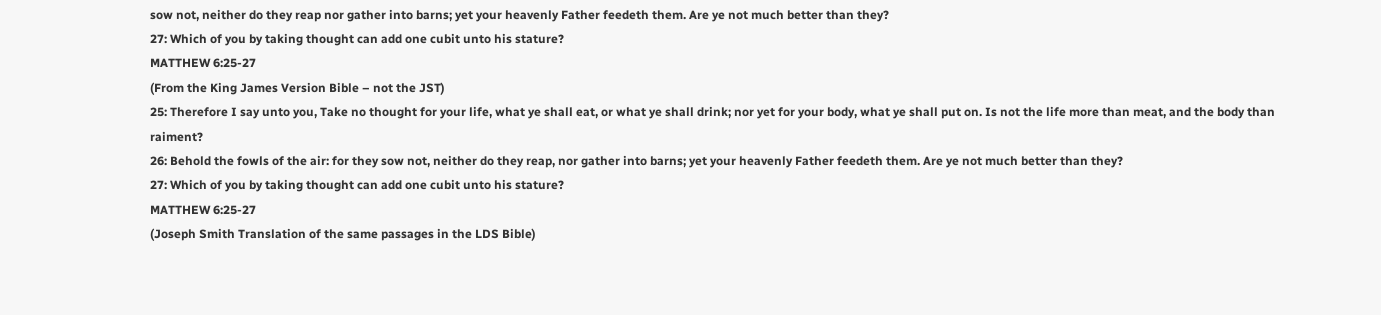sow not, neither do they reap nor gather into barns; yet your heavenly Father feedeth them. Are ye not much better than they?
27: Which of you by taking thought can add one cubit unto his stature?
MATTHEW 6:25-27
(From the King James Version Bible – not the JST)
25: Therefore I say unto you, Take no thought for your life, what ye shall eat, or what ye shall drink; nor yet for your body, what ye shall put on. Is not the life more than meat, and the body than raiment?
26: Behold the fowls of the air: for they sow not, neither do they reap, nor gather into barns; yet your heavenly Father feedeth them. Are ye not much better than they?
27: Which of you by taking thought can add one cubit unto his stature?
MATTHEW 6:25-27
(Joseph Smith Translation of the same passages in the LDS Bible)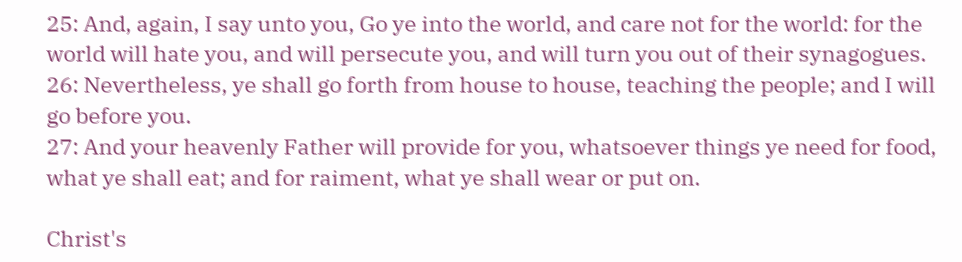25: And, again, I say unto you, Go ye into the world, and care not for the world: for the world will hate you, and will persecute you, and will turn you out of their synagogues.
26: Nevertheless, ye shall go forth from house to house, teaching the people; and I will go before you.
27: And your heavenly Father will provide for you, whatsoever things ye need for food, what ye shall eat; and for raiment, what ye shall wear or put on.

Christ's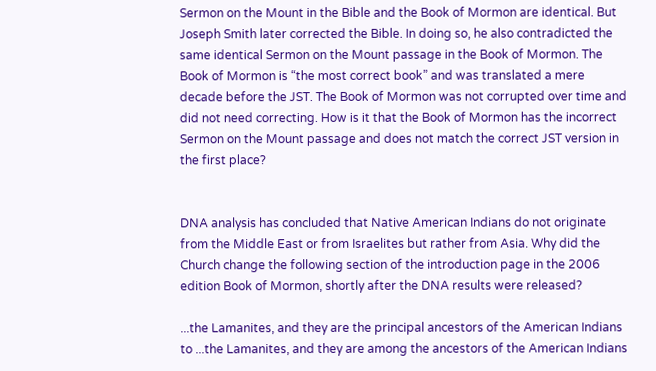Sermon on the Mount in the Bible and the Book of Mormon are identical. But Joseph Smith later corrected the Bible. In doing so, he also contradicted the same identical Sermon on the Mount passage in the Book of Mormon. The Book of Mormon is “the most correct book” and was translated a mere decade before the JST. The Book of Mormon was not corrupted over time and did not need correcting. How is it that the Book of Mormon has the incorrect Sermon on the Mount passage and does not match the correct JST version in the first place?


DNA analysis has concluded that Native American Indians do not originate from the Middle East or from Israelites but rather from Asia. Why did the Church change the following section of the introduction page in the 2006 edition Book of Mormon, shortly after the DNA results were released?

...the Lamanites, and they are the principal ancestors of the American Indians to ...the Lamanites, and they are among the ancestors of the American Indians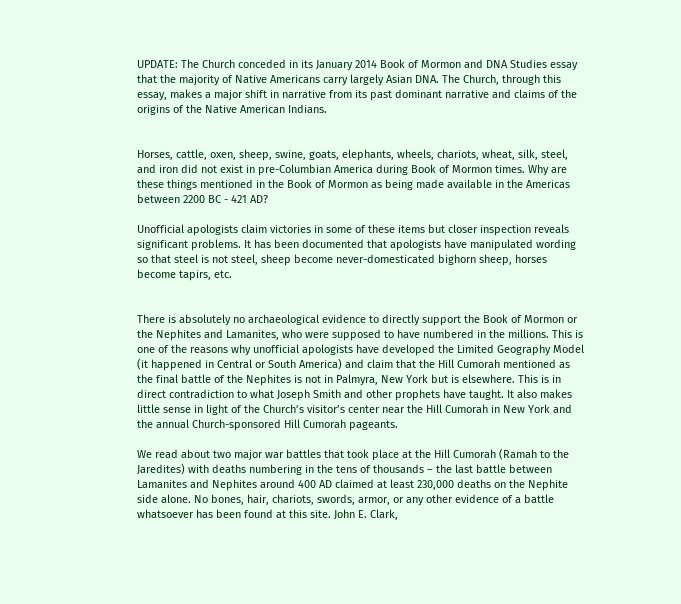UPDATE: The Church conceded in its January 2014 Book of Mormon and DNA Studies essay that the majority of Native Americans carry largely Asian DNA. The Church, through this essay, makes a major shift in narrative from its past dominant narrative and claims of the origins of the Native American Indians.


Horses, cattle, oxen, sheep, swine, goats, elephants, wheels, chariots, wheat, silk, steel, and iron did not exist in pre-Columbian America during Book of Mormon times. Why are these things mentioned in the Book of Mormon as being made available in the Americas between 2200 BC - 421 AD?

Unofficial apologists claim victories in some of these items but closer inspection reveals significant problems. It has been documented that apologists have manipulated wording so that steel is not steel, sheep become never-domesticated bighorn sheep, horses become tapirs, etc.


There is absolutely no archaeological evidence to directly support the Book of Mormon or the Nephites and Lamanites, who were supposed to have numbered in the millions. This is one of the reasons why unofficial apologists have developed the Limited Geography Model (it happened in Central or South America) and claim that the Hill Cumorah mentioned as the final battle of the Nephites is not in Palmyra, New York but is elsewhere. This is in direct contradiction to what Joseph Smith and other prophets have taught. It also makes little sense in light of the Church’s visitor’s center near the Hill Cumorah in New York and the annual Church-sponsored Hill Cumorah pageants.

We read about two major war battles that took place at the Hill Cumorah (Ramah to the Jaredites) with deaths numbering in the tens of thousands – the last battle between Lamanites and Nephites around 400 AD claimed at least 230,000 deaths on the Nephite side alone. No bones, hair, chariots, swords, armor, or any other evidence of a battle whatsoever has been found at this site. John E. Clark,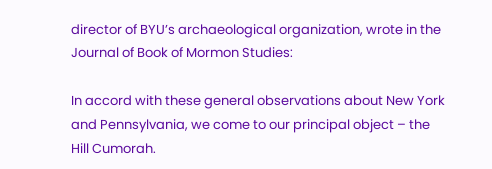director of BYU’s archaeological organization, wrote in the Journal of Book of Mormon Studies:

In accord with these general observations about New York and Pennsylvania, we come to our principal object – the Hill Cumorah.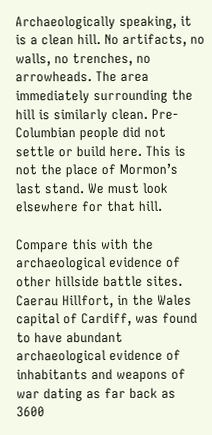Archaeologically speaking, it is a clean hill. No artifacts, no walls, no trenches, no arrowheads. The area immediately surrounding the hill is similarly clean. Pre-Columbian people did not settle or build here. This is not the place of Mormon’s last stand. We must look elsewhere for that hill.

Compare this with the archaeological evidence of other hillside battle sites. Caerau Hillfort, in the Wales capital of Cardiff, was found to have abundant archaeological evidence of inhabitants and weapons of war dating as far back as 3600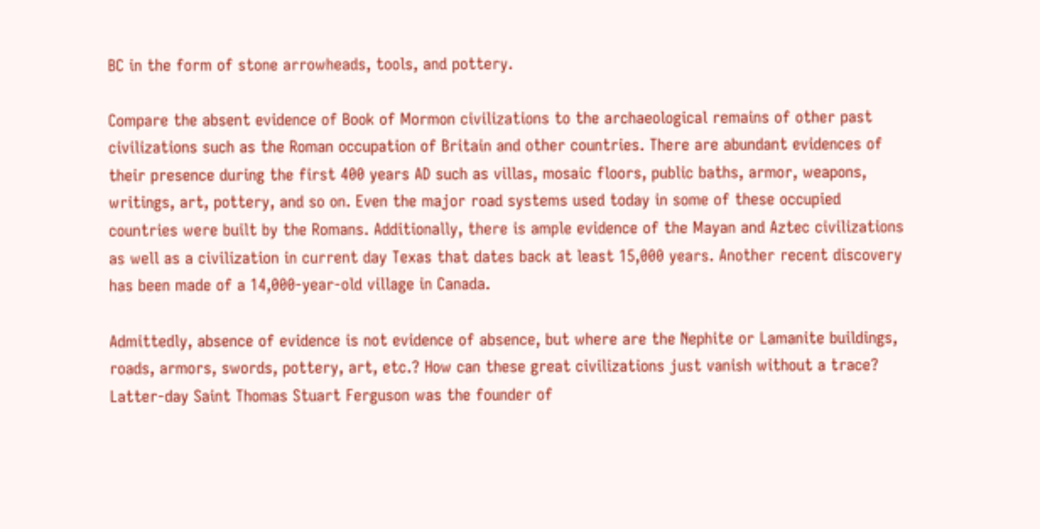BC in the form of stone arrowheads, tools, and pottery.

Compare the absent evidence of Book of Mormon civilizations to the archaeological remains of other past civilizations such as the Roman occupation of Britain and other countries. There are abundant evidences of their presence during the first 400 years AD such as villas, mosaic floors, public baths, armor, weapons, writings, art, pottery, and so on. Even the major road systems used today in some of these occupied countries were built by the Romans. Additionally, there is ample evidence of the Mayan and Aztec civilizations as well as a civilization in current day Texas that dates back at least 15,000 years. Another recent discovery has been made of a 14,000-year-old village in Canada.

Admittedly, absence of evidence is not evidence of absence, but where are the Nephite or Lamanite buildings, roads, armors, swords, pottery, art, etc.? How can these great civilizations just vanish without a trace? Latter-day Saint Thomas Stuart Ferguson was the founder of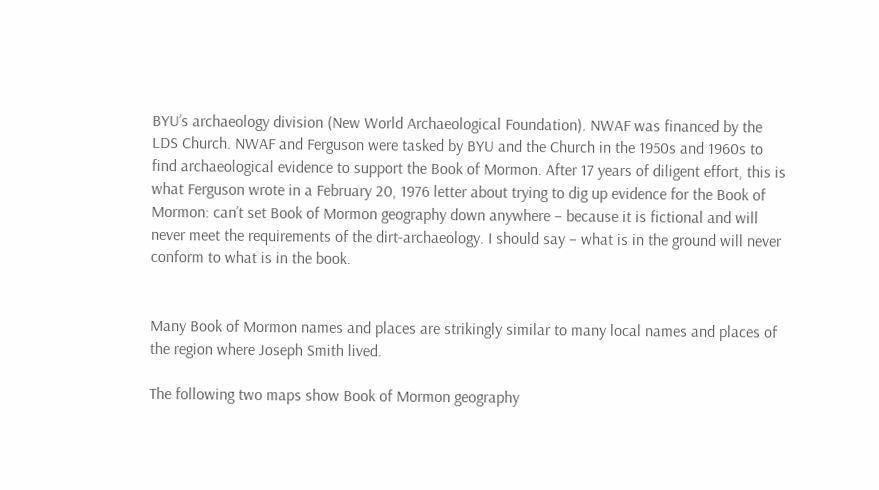BYU’s archaeology division (New World Archaeological Foundation). NWAF was financed by the LDS Church. NWAF and Ferguson were tasked by BYU and the Church in the 1950s and 1960s to find archaeological evidence to support the Book of Mormon. After 17 years of diligent effort, this is what Ferguson wrote in a February 20, 1976 letter about trying to dig up evidence for the Book of Mormon: can’t set Book of Mormon geography down anywhere – because it is fictional and will never meet the requirements of the dirt-archaeology. I should say – what is in the ground will never conform to what is in the book.


Many Book of Mormon names and places are strikingly similar to many local names and places of the region where Joseph Smith lived.

The following two maps show Book of Mormon geography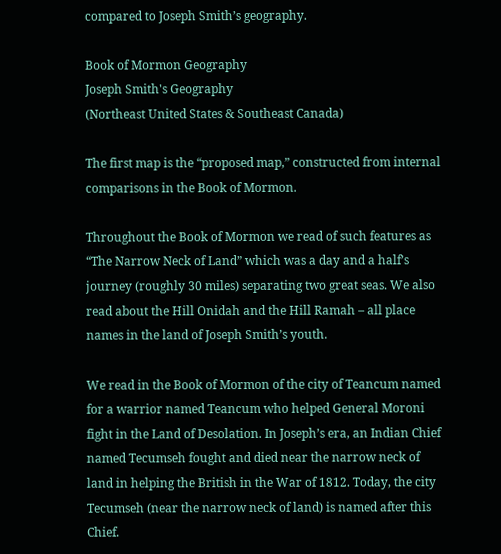compared to Joseph Smith’s geography.

Book of Mormon Geography
Joseph Smith's Geography
(Northeast United States & Southeast Canada)

The first map is the “proposed map,” constructed from internal comparisons in the Book of Mormon.

Throughout the Book of Mormon we read of such features as “The Narrow Neck of Land” which was a day and a half’s journey (roughly 30 miles) separating two great seas. We also read about the Hill Onidah and the Hill Ramah – all place names in the land of Joseph Smith’s youth.

We read in the Book of Mormon of the city of Teancum named for a warrior named Teancum who helped General Moroni fight in the Land of Desolation. In Joseph’s era, an Indian Chief named Tecumseh fought and died near the narrow neck of land in helping the British in the War of 1812. Today, the city Tecumseh (near the narrow neck of land) is named after this Chief.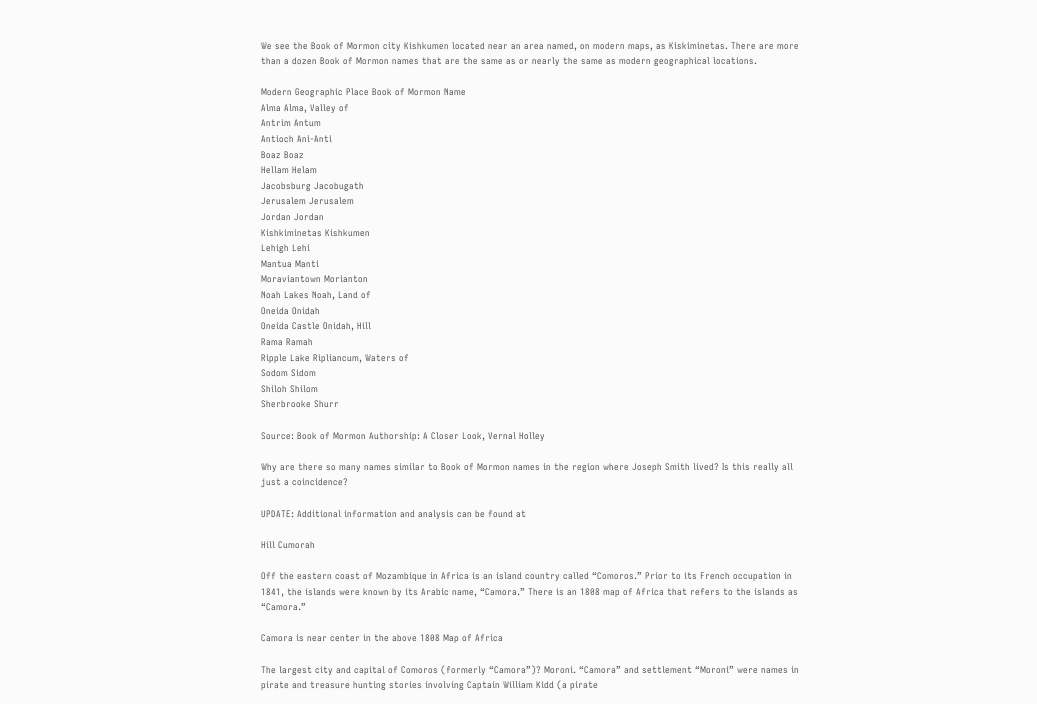We see the Book of Mormon city Kishkumen located near an area named, on modern maps, as Kiskiminetas. There are more than a dozen Book of Mormon names that are the same as or nearly the same as modern geographical locations.

Modern Geographic Place Book of Mormon Name
Alma Alma, Valley of
Antrim Antum
Antioch Ani-Anti
Boaz Boaz
Hellam Helam
Jacobsburg Jacobugath
Jerusalem Jerusalem
Jordan Jordan
Kishkiminetas Kishkumen
Lehigh Lehi
Mantua Manti
Moraviantown Morianton
Noah Lakes Noah, Land of
Oneida Onidah
Oneida Castle Onidah, Hill
Rama Ramah
Ripple Lake Ripliancum, Waters of
Sodom Sidom
Shiloh Shilom
Sherbrooke Shurr

Source: Book of Mormon Authorship: A Closer Look, Vernal Holley

Why are there so many names similar to Book of Mormon names in the region where Joseph Smith lived? Is this really all just a coincidence?

UPDATE: Additional information and analysis can be found at

Hill Cumorah

Off the eastern coast of Mozambique in Africa is an island country called “Comoros.” Prior to its French occupation in 1841, the islands were known by its Arabic name, “Camora.” There is an 1808 map of Africa that refers to the islands as “Camora.”

Camora is near center in the above 1808 Map of Africa

The largest city and capital of Comoros (formerly “Camora”)? Moroni. “Camora” and settlement “Moroni” were names in pirate and treasure hunting stories involving Captain William Kidd (a pirate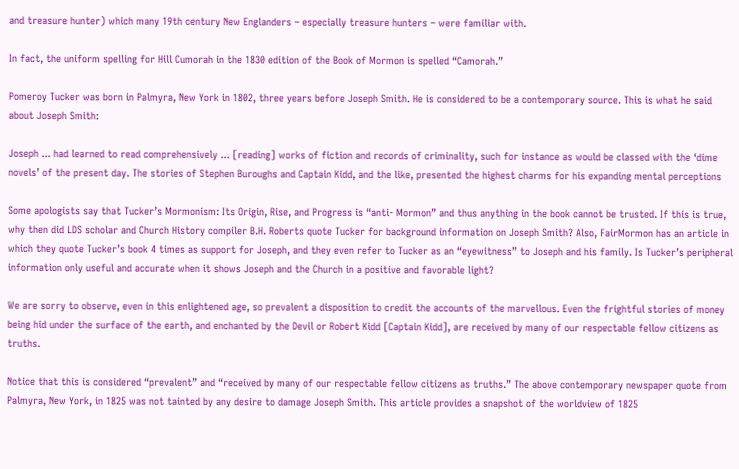and treasure hunter) which many 19th century New Englanders – especially treasure hunters – were familiar with.

In fact, the uniform spelling for Hill Cumorah in the 1830 edition of the Book of Mormon is spelled “Camorah.”

Pomeroy Tucker was born in Palmyra, New York in 1802, three years before Joseph Smith. He is considered to be a contemporary source. This is what he said about Joseph Smith:

Joseph ... had learned to read comprehensively ... [reading] works of fiction and records of criminality, such for instance as would be classed with the ‘dime novels’ of the present day. The stories of Stephen Buroughs and Captain Kidd, and the like, presented the highest charms for his expanding mental perceptions

Some apologists say that Tucker’s Mormonism: Its Origin, Rise, and Progress is “anti- Mormon” and thus anything in the book cannot be trusted. If this is true, why then did LDS scholar and Church History compiler B.H. Roberts quote Tucker for background information on Joseph Smith? Also, FairMormon has an article in which they quote Tucker’s book 4 times as support for Joseph, and they even refer to Tucker as an “eyewitness” to Joseph and his family. Is Tucker’s peripheral information only useful and accurate when it shows Joseph and the Church in a positive and favorable light?

We are sorry to observe, even in this enlightened age, so prevalent a disposition to credit the accounts of the marvellous. Even the frightful stories of money being hid under the surface of the earth, and enchanted by the Devil or Robert Kidd [Captain Kidd], are received by many of our respectable fellow citizens as truths.

Notice that this is considered “prevalent” and “received by many of our respectable fellow citizens as truths.” The above contemporary newspaper quote from Palmyra, New York, in 1825 was not tainted by any desire to damage Joseph Smith. This article provides a snapshot of the worldview of 1825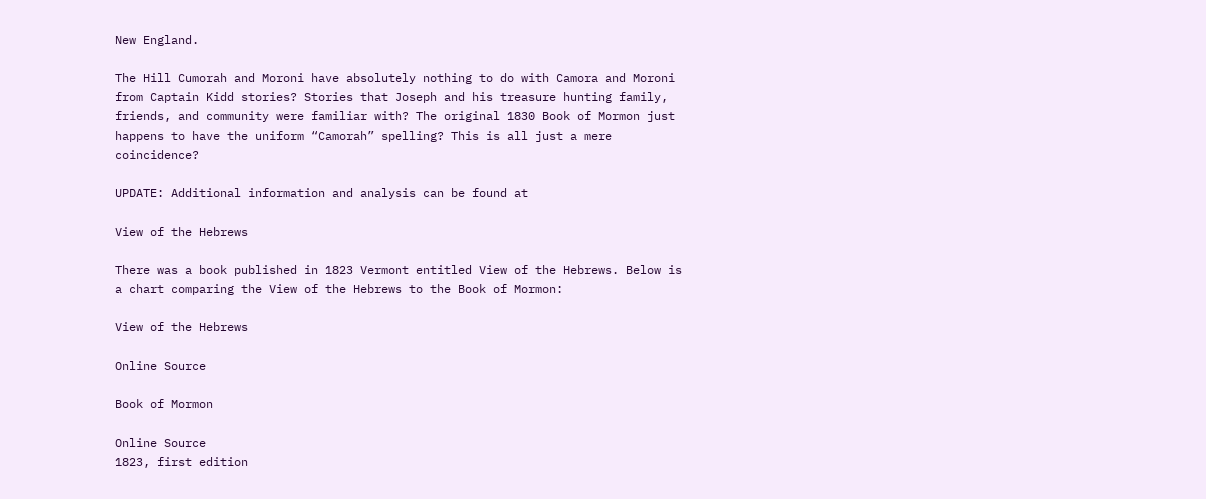New England.

The Hill Cumorah and Moroni have absolutely nothing to do with Camora and Moroni from Captain Kidd stories? Stories that Joseph and his treasure hunting family, friends, and community were familiar with? The original 1830 Book of Mormon just happens to have the uniform “Camorah” spelling? This is all just a mere coincidence?

UPDATE: Additional information and analysis can be found at

View of the Hebrews

There was a book published in 1823 Vermont entitled View of the Hebrews. Below is a chart comparing the View of the Hebrews to the Book of Mormon:

View of the Hebrews

Online Source

Book of Mormon

Online Source
1823, first edition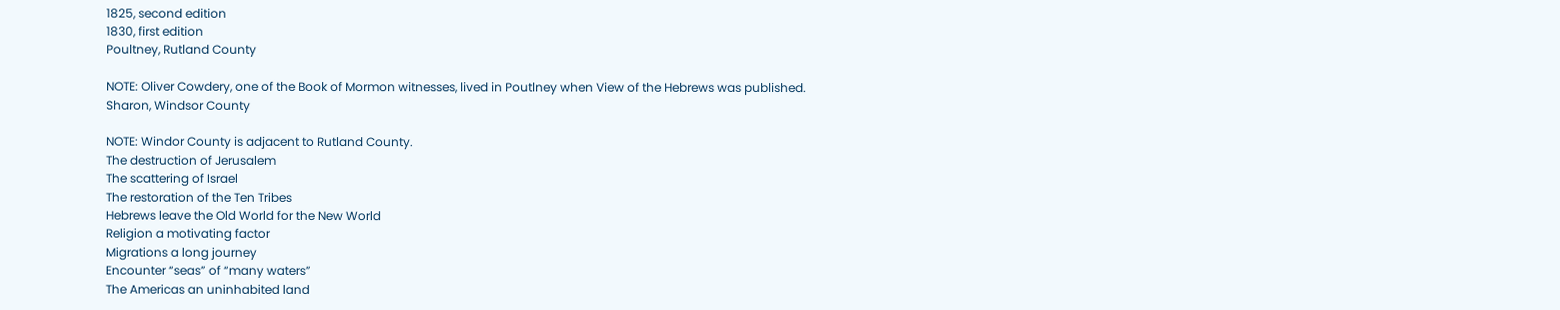1825, second edition
1830, first edition
Poultney, Rutland County

NOTE: Oliver Cowdery, one of the Book of Mormon witnesses, lived in Poutlney when View of the Hebrews was published.
Sharon, Windsor County

NOTE: Windor County is adjacent to Rutland County.
The destruction of Jerusalem
The scattering of Israel
The restoration of the Ten Tribes
Hebrews leave the Old World for the New World
Religion a motivating factor
Migrations a long journey
Encounter “seas” of “many waters”
The Americas an uninhabited land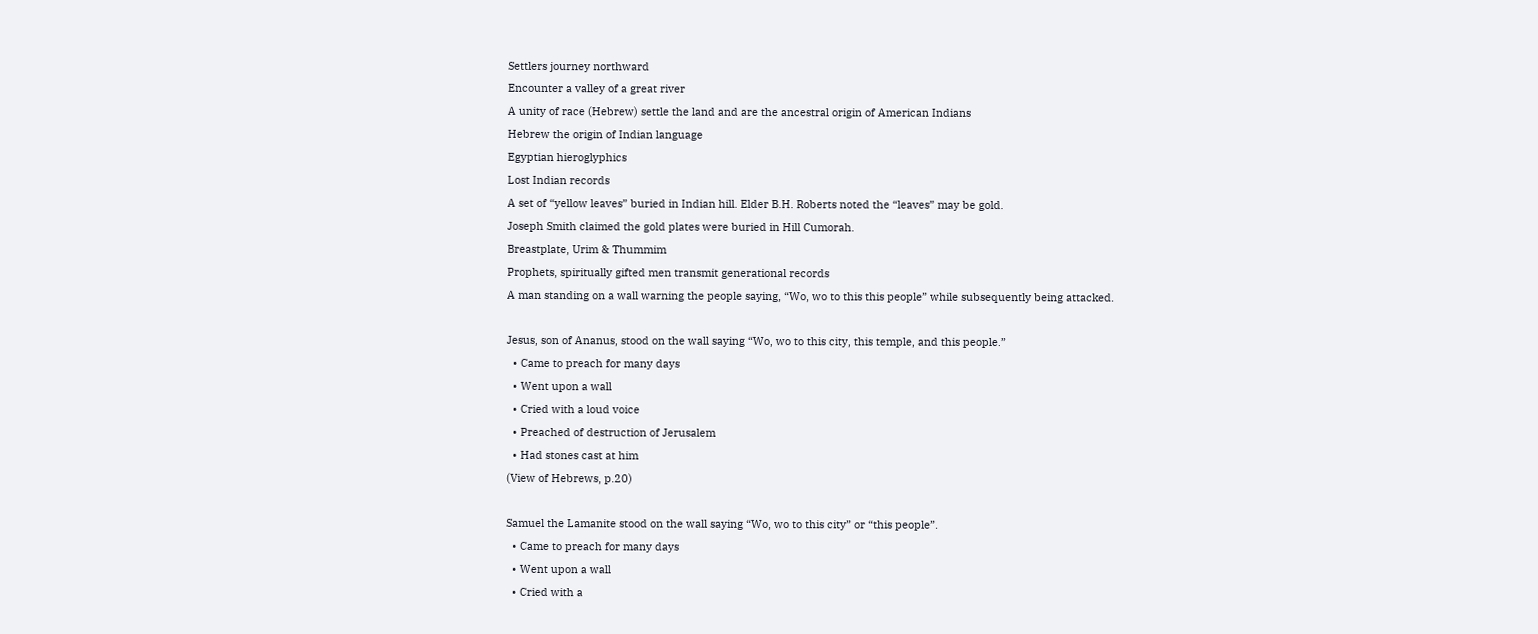Settlers journey northward
Encounter a valley of a great river
A unity of race (Hebrew) settle the land and are the ancestral origin of American Indians
Hebrew the origin of Indian language
Egyptian hieroglyphics
Lost Indian records
A set of “yellow leaves” buried in Indian hill. Elder B.H. Roberts noted the “leaves” may be gold.
Joseph Smith claimed the gold plates were buried in Hill Cumorah.
Breastplate, Urim & Thummim
Prophets, spiritually gifted men transmit generational records
A man standing on a wall warning the people saying, “Wo, wo to this this people” while subsequently being attacked.

Jesus, son of Ananus, stood on the wall saying “Wo, wo to this city, this temple, and this people.”
  • Came to preach for many days
  • Went upon a wall
  • Cried with a loud voice
  • Preached of destruction of Jerusalem
  • Had stones cast at him
(View of Hebrews, p.20)

Samuel the Lamanite stood on the wall saying “Wo, wo to this city” or “this people”.
  • Came to preach for many days
  • Went upon a wall
  • Cried with a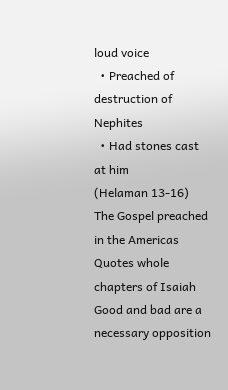loud voice
  • Preached of destruction of Nephites
  • Had stones cast at him
(Helaman 13-16)
The Gospel preached in the Americas
Quotes whole chapters of Isaiah
Good and bad are a necessary opposition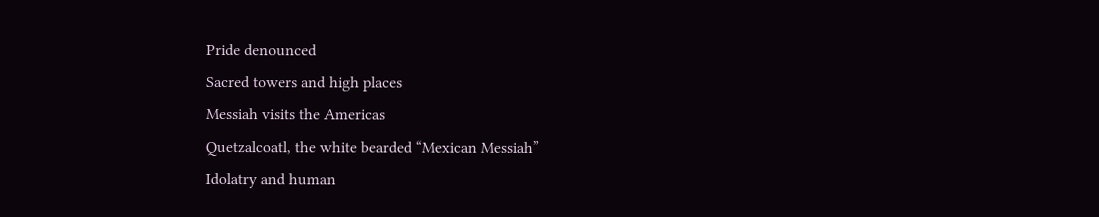Pride denounced
Sacred towers and high places
Messiah visits the Americas
Quetzalcoatl, the white bearded “Mexican Messiah”
Idolatry and human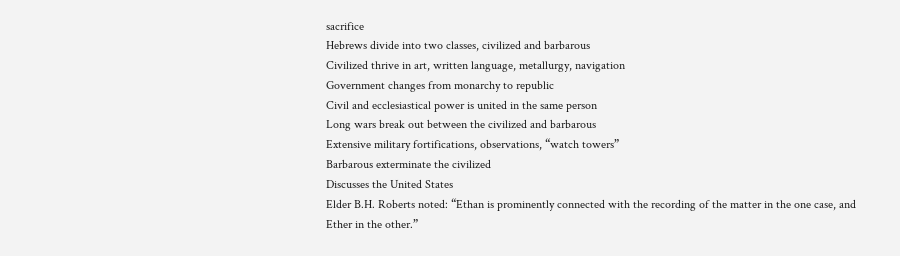sacrifice
Hebrews divide into two classes, civilized and barbarous
Civilized thrive in art, written language, metallurgy, navigation
Government changes from monarchy to republic
Civil and ecclesiastical power is united in the same person
Long wars break out between the civilized and barbarous
Extensive military fortifications, observations, “watch towers”
Barbarous exterminate the civilized
Discusses the United States
Elder B.H. Roberts noted: “Ethan is prominently connected with the recording of the matter in the one case, and Ether in the other.”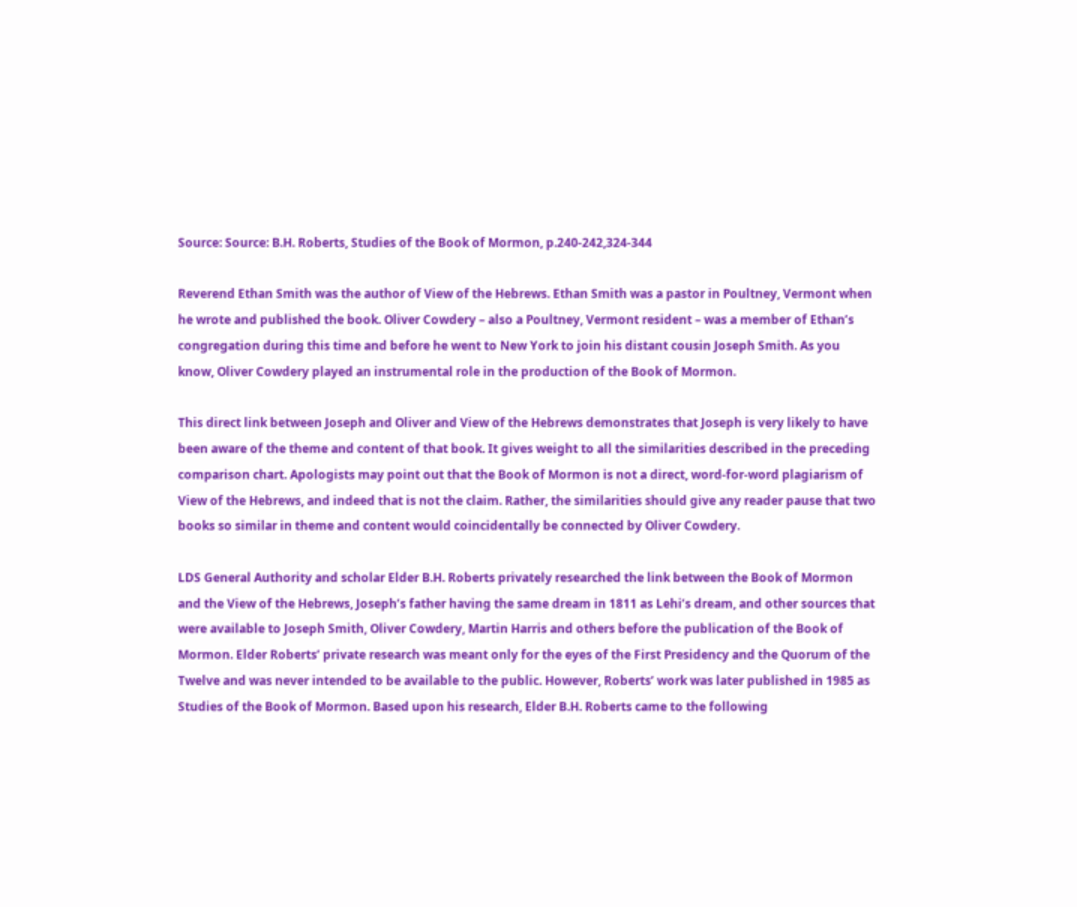Source: Source: B.H. Roberts, Studies of the Book of Mormon, p.240-242,324-344

Reverend Ethan Smith was the author of View of the Hebrews. Ethan Smith was a pastor in Poultney, Vermont when he wrote and published the book. Oliver Cowdery – also a Poultney, Vermont resident – was a member of Ethan’s congregation during this time and before he went to New York to join his distant cousin Joseph Smith. As you know, Oliver Cowdery played an instrumental role in the production of the Book of Mormon.

This direct link between Joseph and Oliver and View of the Hebrews demonstrates that Joseph is very likely to have been aware of the theme and content of that book. It gives weight to all the similarities described in the preceding comparison chart. Apologists may point out that the Book of Mormon is not a direct, word-for-word plagiarism of View of the Hebrews, and indeed that is not the claim. Rather, the similarities should give any reader pause that two books so similar in theme and content would coincidentally be connected by Oliver Cowdery.

LDS General Authority and scholar Elder B.H. Roberts privately researched the link between the Book of Mormon and the View of the Hebrews, Joseph’s father having the same dream in 1811 as Lehi’s dream, and other sources that were available to Joseph Smith, Oliver Cowdery, Martin Harris and others before the publication of the Book of Mormon. Elder Roberts’ private research was meant only for the eyes of the First Presidency and the Quorum of the Twelve and was never intended to be available to the public. However, Roberts’ work was later published in 1985 as Studies of the Book of Mormon. Based upon his research, Elder B.H. Roberts came to the following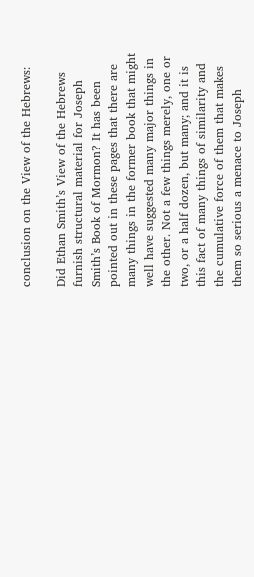conclusion on the View of the Hebrews:

Did Ethan Smith’s View of the Hebrews furnish structural material for Joseph Smith’s Book of Mormon? It has been pointed out in these pages that there are many things in the former book that might well have suggested many major things in the other. Not a few things merely, one or two, or a half dozen, but many; and it is this fact of many things of similarity and the cumulative force of them that makes them so serious a menace to Joseph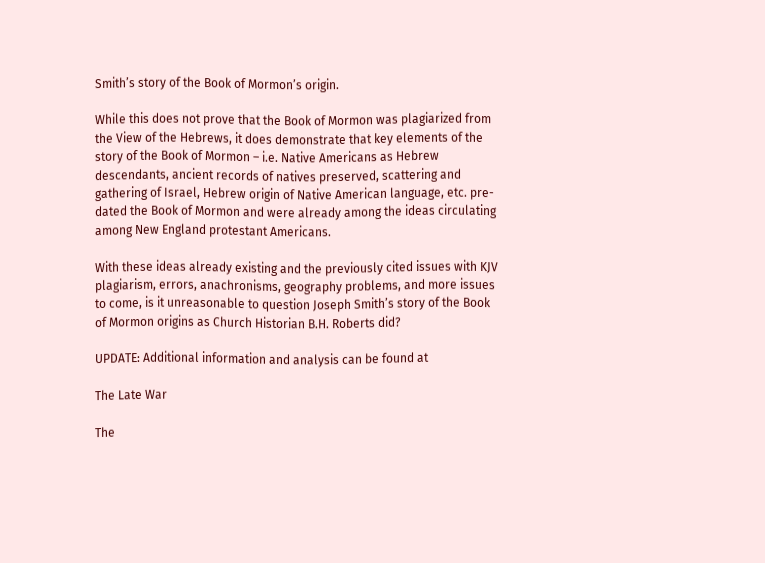Smith’s story of the Book of Mormon’s origin.

While this does not prove that the Book of Mormon was plagiarized from the View of the Hebrews, it does demonstrate that key elements of the story of the Book of Mormon – i.e. Native Americans as Hebrew descendants, ancient records of natives preserved, scattering and gathering of Israel, Hebrew origin of Native American language, etc. pre-dated the Book of Mormon and were already among the ideas circulating among New England protestant Americans.

With these ideas already existing and the previously cited issues with KJV plagiarism, errors, anachronisms, geography problems, and more issues to come, is it unreasonable to question Joseph Smith’s story of the Book of Mormon origins as Church Historian B.H. Roberts did?

UPDATE: Additional information and analysis can be found at

The Late War

The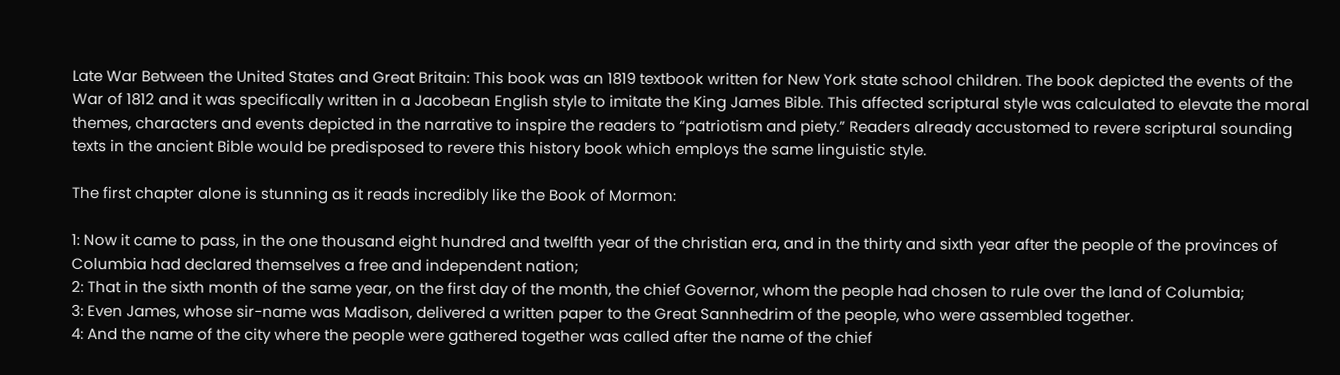Late War Between the United States and Great Britain: This book was an 1819 textbook written for New York state school children. The book depicted the events of the War of 1812 and it was specifically written in a Jacobean English style to imitate the King James Bible. This affected scriptural style was calculated to elevate the moral themes, characters and events depicted in the narrative to inspire the readers to “patriotism and piety.” Readers already accustomed to revere scriptural sounding texts in the ancient Bible would be predisposed to revere this history book which employs the same linguistic style.

The first chapter alone is stunning as it reads incredibly like the Book of Mormon:

1: Now it came to pass, in the one thousand eight hundred and twelfth year of the christian era, and in the thirty and sixth year after the people of the provinces of Columbia had declared themselves a free and independent nation;
2: That in the sixth month of the same year, on the first day of the month, the chief Governor, whom the people had chosen to rule over the land of Columbia;
3: Even James, whose sir-name was Madison, delivered a written paper to the Great Sannhedrim of the people, who were assembled together.
4: And the name of the city where the people were gathered together was called after the name of the chief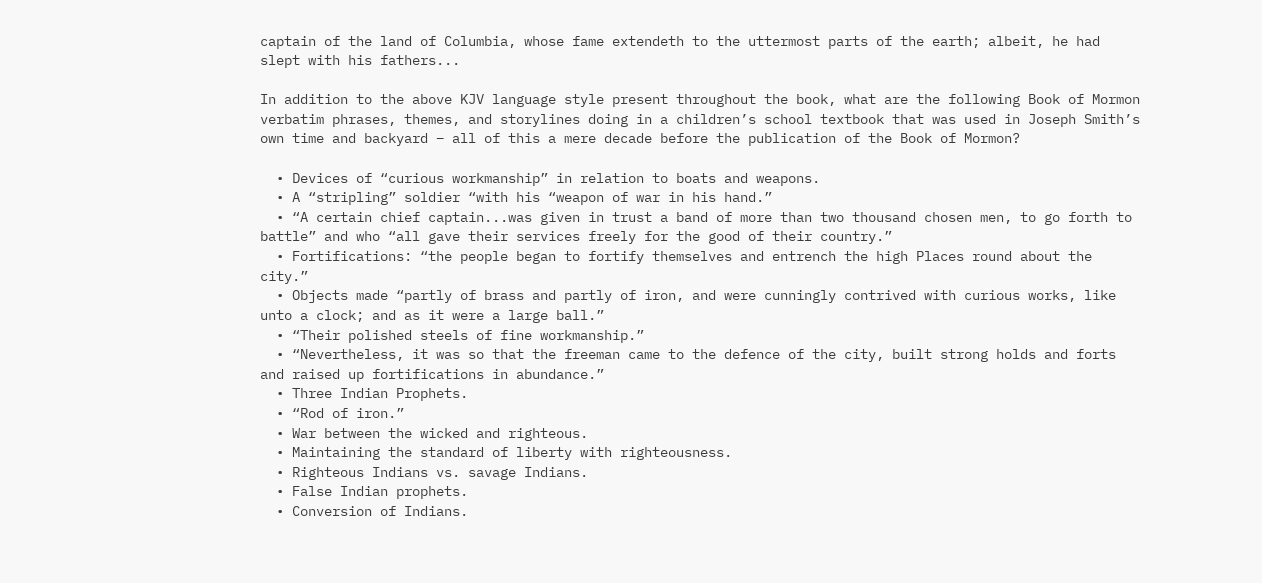captain of the land of Columbia, whose fame extendeth to the uttermost parts of the earth; albeit, he had slept with his fathers...

In addition to the above KJV language style present throughout the book, what are the following Book of Mormon verbatim phrases, themes, and storylines doing in a children’s school textbook that was used in Joseph Smith’s own time and backyard – all of this a mere decade before the publication of the Book of Mormon?

  • Devices of “curious workmanship” in relation to boats and weapons.
  • A “stripling” soldier “with his “weapon of war in his hand.”
  • “A certain chief captain...was given in trust a band of more than two thousand chosen men, to go forth to battle” and who “all gave their services freely for the good of their country.”
  • Fortifications: “the people began to fortify themselves and entrench the high Places round about the city.”
  • Objects made “partly of brass and partly of iron, and were cunningly contrived with curious works, like unto a clock; and as it were a large ball.”
  • “Their polished steels of fine workmanship.”
  • “Nevertheless, it was so that the freeman came to the defence of the city, built strong holds and forts and raised up fortifications in abundance.”
  • Three Indian Prophets.
  • “Rod of iron.”
  • War between the wicked and righteous.
  • Maintaining the standard of liberty with righteousness.
  • Righteous Indians vs. savage Indians.
  • False Indian prophets.
  • Conversion of Indians.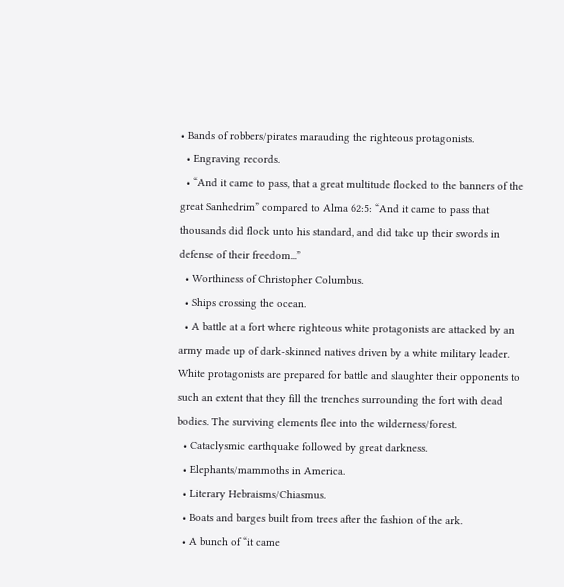• Bands of robbers/pirates marauding the righteous protagonists.
  • Engraving records.
  • “And it came to pass, that a great multitude flocked to the banners of the great Sanhedrim” compared to Alma 62:5: “And it came to pass that thousands did flock unto his standard, and did take up their swords in defense of their freedom...”
  • Worthiness of Christopher Columbus.
  • Ships crossing the ocean.
  • A battle at a fort where righteous white protagonists are attacked by an army made up of dark-skinned natives driven by a white military leader. White protagonists are prepared for battle and slaughter their opponents to such an extent that they fill the trenches surrounding the fort with dead bodies. The surviving elements flee into the wilderness/forest.
  • Cataclysmic earthquake followed by great darkness.
  • Elephants/mammoths in America.
  • Literary Hebraisms/Chiasmus.
  • Boats and barges built from trees after the fashion of the ark.
  • A bunch of “it came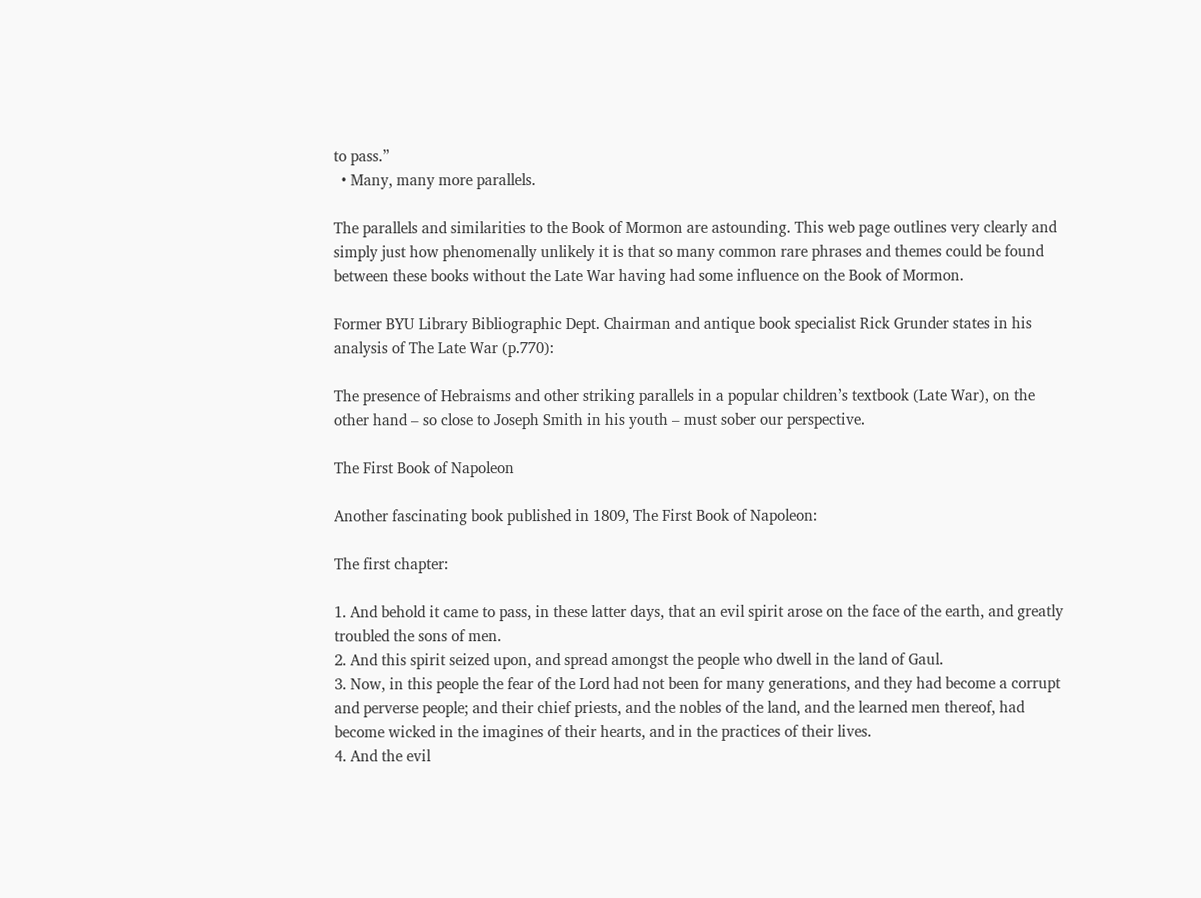to pass.”
  • Many, many more parallels.

The parallels and similarities to the Book of Mormon are astounding. This web page outlines very clearly and simply just how phenomenally unlikely it is that so many common rare phrases and themes could be found between these books without the Late War having had some influence on the Book of Mormon.

Former BYU Library Bibliographic Dept. Chairman and antique book specialist Rick Grunder states in his analysis of The Late War (p.770):

The presence of Hebraisms and other striking parallels in a popular children’s textbook (Late War), on the other hand – so close to Joseph Smith in his youth – must sober our perspective.

The First Book of Napoleon

Another fascinating book published in 1809, The First Book of Napoleon:

The first chapter:

1. And behold it came to pass, in these latter days, that an evil spirit arose on the face of the earth, and greatly troubled the sons of men.
2. And this spirit seized upon, and spread amongst the people who dwell in the land of Gaul.
3. Now, in this people the fear of the Lord had not been for many generations, and they had become a corrupt and perverse people; and their chief priests, and the nobles of the land, and the learned men thereof, had become wicked in the imagines of their hearts, and in the practices of their lives.
4. And the evil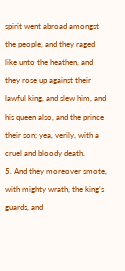spirit went abroad amongst the people, and they raged like unto the heathen, and they rose up against their lawful king, and slew him, and his queen also, and the prince their son; yea, verily, with a cruel and bloody death.
5. And they moreover smote, with mighty wrath, the king’s guards, and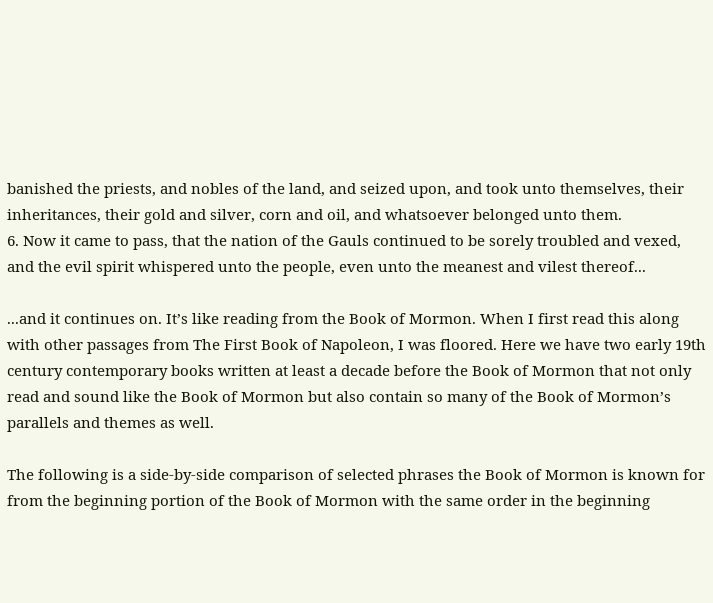banished the priests, and nobles of the land, and seized upon, and took unto themselves, their inheritances, their gold and silver, corn and oil, and whatsoever belonged unto them.
6. Now it came to pass, that the nation of the Gauls continued to be sorely troubled and vexed, and the evil spirit whispered unto the people, even unto the meanest and vilest thereof...

...and it continues on. It’s like reading from the Book of Mormon. When I first read this along with other passages from The First Book of Napoleon, I was floored. Here we have two early 19th century contemporary books written at least a decade before the Book of Mormon that not only read and sound like the Book of Mormon but also contain so many of the Book of Mormon’s parallels and themes as well.

The following is a side-by-side comparison of selected phrases the Book of Mormon is known for from the beginning portion of the Book of Mormon with the same order in the beginning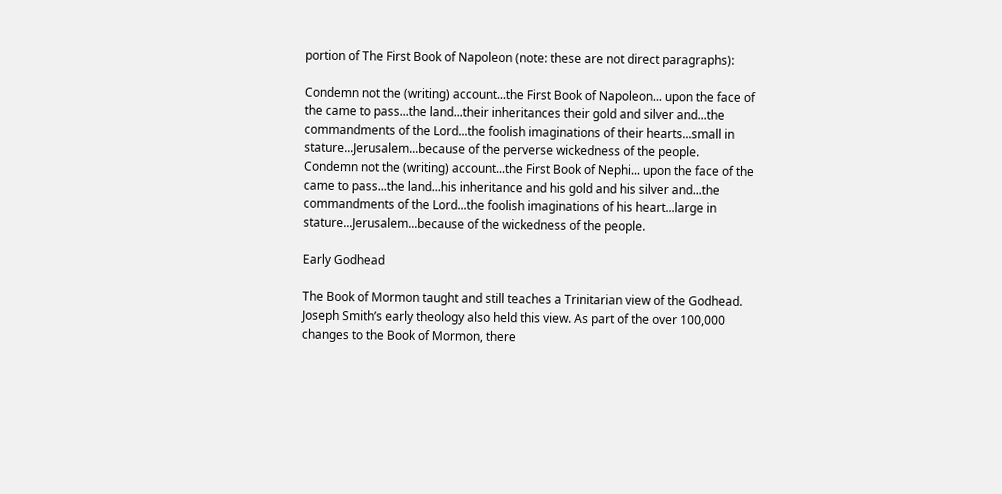portion of The First Book of Napoleon (note: these are not direct paragraphs):

Condemn not the (writing) account...the First Book of Napoleon... upon the face of the came to pass...the land...their inheritances their gold and silver and...the commandments of the Lord...the foolish imaginations of their hearts...small in stature...Jerusalem...because of the perverse wickedness of the people.
Condemn not the (writing) account...the First Book of Nephi... upon the face of the came to pass...the land...his inheritance and his gold and his silver and...the commandments of the Lord...the foolish imaginations of his heart...large in stature...Jerusalem...because of the wickedness of the people.

Early Godhead

The Book of Mormon taught and still teaches a Trinitarian view of the Godhead. Joseph Smith’s early theology also held this view. As part of the over 100,000 changes to the Book of Mormon, there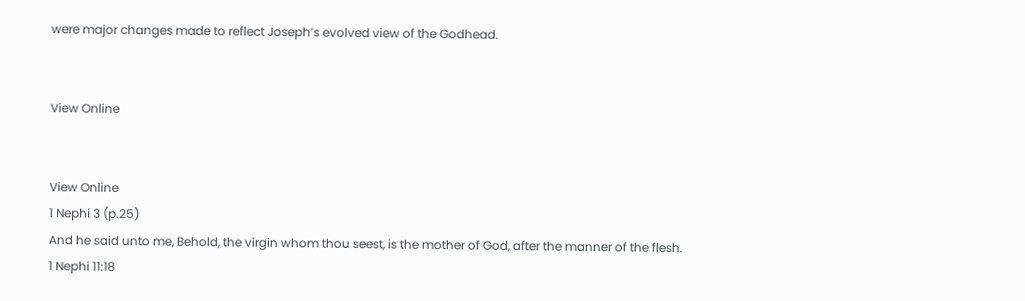were major changes made to reflect Joseph’s evolved view of the Godhead.


View Online


View Online
1 Nephi 3 (p.25)
And he said unto me, Behold, the virgin whom thou seest, is the mother of God, after the manner of the flesh.
1 Nephi 11:18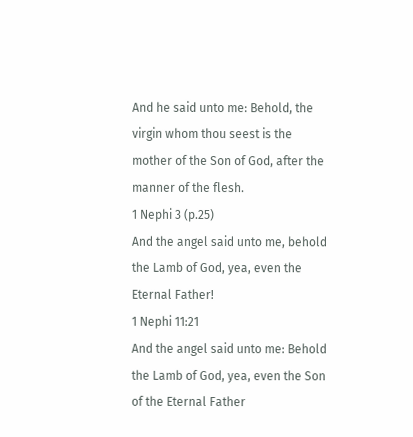And he said unto me: Behold, the virgin whom thou seest is the mother of the Son of God, after the manner of the flesh.
1 Nephi 3 (p.25)
And the angel said unto me, behold the Lamb of God, yea, even the Eternal Father!
1 Nephi 11:21
And the angel said unto me: Behold the Lamb of God, yea, even the Son of the Eternal Father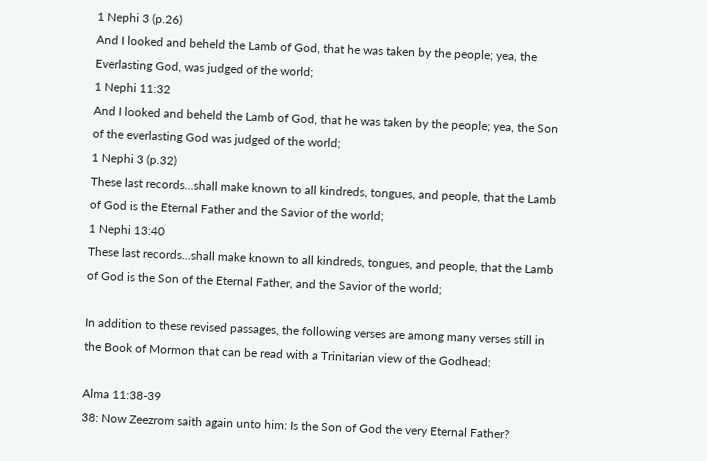1 Nephi 3 (p.26)
And I looked and beheld the Lamb of God, that he was taken by the people; yea, the Everlasting God, was judged of the world;
1 Nephi 11:32
And I looked and beheld the Lamb of God, that he was taken by the people; yea, the Son of the everlasting God was judged of the world;
1 Nephi 3 (p.32)
These last records...shall make known to all kindreds, tongues, and people, that the Lamb of God is the Eternal Father and the Savior of the world;
1 Nephi 13:40
These last records...shall make known to all kindreds, tongues, and people, that the Lamb of God is the Son of the Eternal Father, and the Savior of the world;

In addition to these revised passages, the following verses are among many verses still in the Book of Mormon that can be read with a Trinitarian view of the Godhead:

Alma 11:38-39
38: Now Zeezrom saith again unto him: Is the Son of God the very Eternal Father?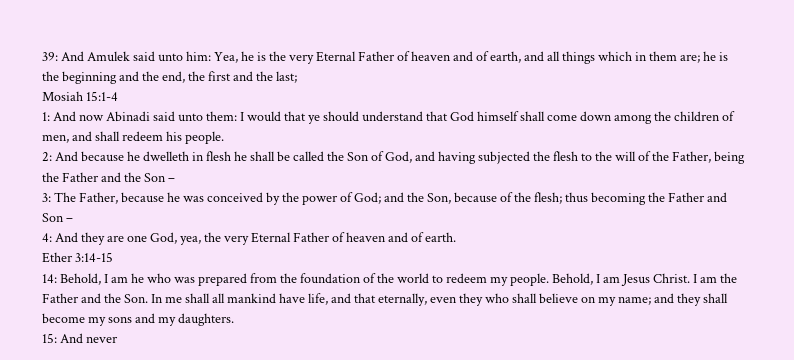39: And Amulek said unto him: Yea, he is the very Eternal Father of heaven and of earth, and all things which in them are; he is the beginning and the end, the first and the last;
Mosiah 15:1-4
1: And now Abinadi said unto them: I would that ye should understand that God himself shall come down among the children of men, and shall redeem his people.
2: And because he dwelleth in flesh he shall be called the Son of God, and having subjected the flesh to the will of the Father, being the Father and the Son –
3: The Father, because he was conceived by the power of God; and the Son, because of the flesh; thus becoming the Father and Son –
4: And they are one God, yea, the very Eternal Father of heaven and of earth.
Ether 3:14-15
14: Behold, I am he who was prepared from the foundation of the world to redeem my people. Behold, I am Jesus Christ. I am the Father and the Son. In me shall all mankind have life, and that eternally, even they who shall believe on my name; and they shall become my sons and my daughters.
15: And never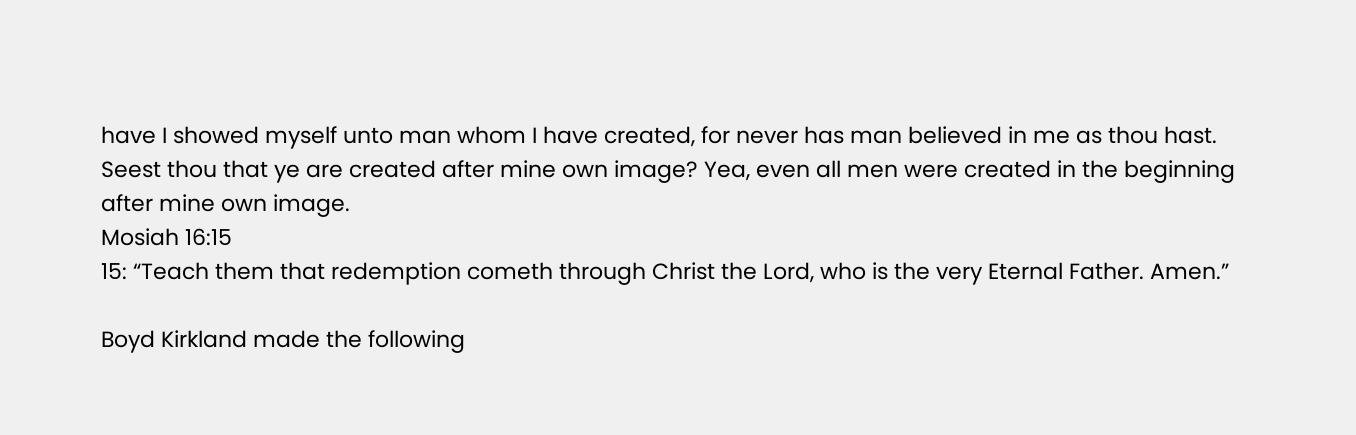have I showed myself unto man whom I have created, for never has man believed in me as thou hast. Seest thou that ye are created after mine own image? Yea, even all men were created in the beginning after mine own image.
Mosiah 16:15
15: “Teach them that redemption cometh through Christ the Lord, who is the very Eternal Father. Amen.”

Boyd Kirkland made the following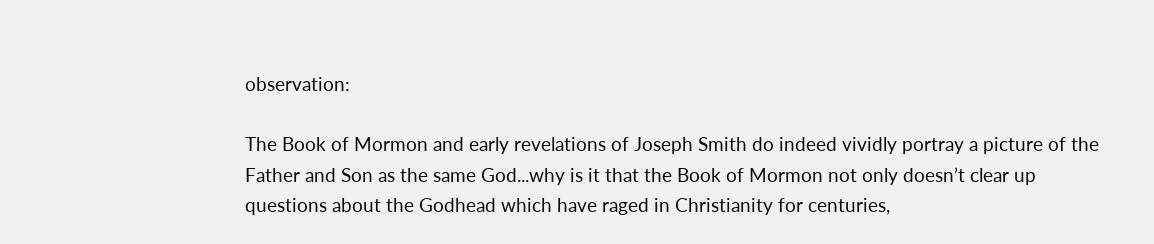observation:

The Book of Mormon and early revelations of Joseph Smith do indeed vividly portray a picture of the Father and Son as the same God...why is it that the Book of Mormon not only doesn’t clear up questions about the Godhead which have raged in Christianity for centuries,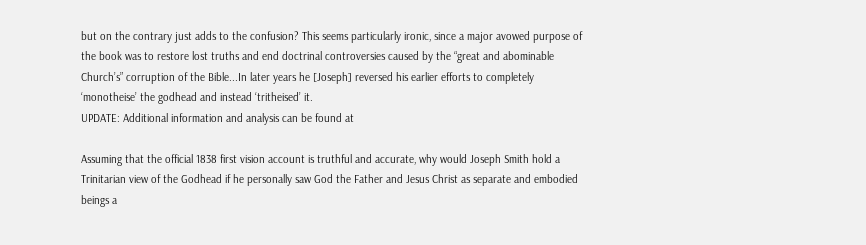but on the contrary just adds to the confusion? This seems particularly ironic, since a major avowed purpose of the book was to restore lost truths and end doctrinal controversies caused by the “great and abominable Church’s” corruption of the Bible...In later years he [Joseph] reversed his earlier efforts to completely ‘monotheise’ the godhead and instead ‘tritheised’ it.
UPDATE: Additional information and analysis can be found at

Assuming that the official 1838 first vision account is truthful and accurate, why would Joseph Smith hold a Trinitarian view of the Godhead if he personally saw God the Father and Jesus Christ as separate and embodied beings a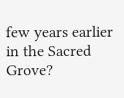few years earlier in the Sacred Grove?